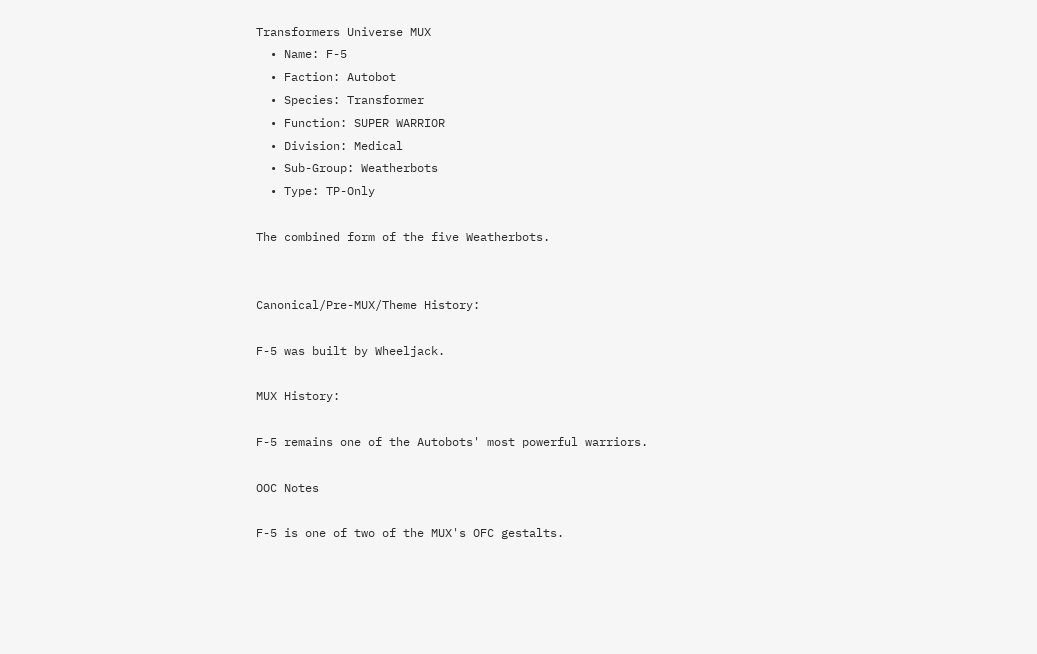Transformers Universe MUX
  • Name: F-5
  • Faction: Autobot
  • Species: Transformer
  • Function: SUPER WARRIOR
  • Division: Medical
  • Sub-Group: Weatherbots
  • Type: TP-Only

The combined form of the five Weatherbots.


Canonical/Pre-MUX/Theme History:

F-5 was built by Wheeljack.

MUX History:

F-5 remains one of the Autobots' most powerful warriors.

OOC Notes

F-5 is one of two of the MUX's OFC gestalts.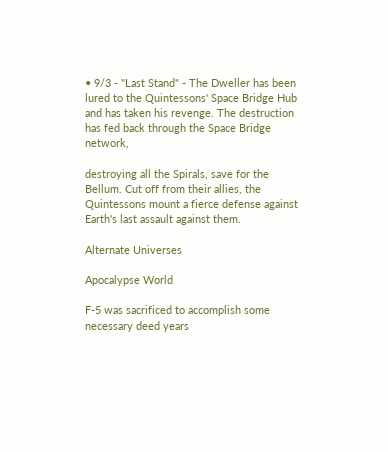• 9/3 - "Last Stand" - The Dweller has been lured to the Quintessons' Space Bridge Hub and has taken his revenge. The destruction has fed back through the Space Bridge network,

destroying all the Spirals, save for the Bellum. Cut off from their allies, the Quintessons mount a fierce defense against Earth's last assault against them.

Alternate Universes

Apocalypse World

F-5 was sacrificed to accomplish some necessary deed years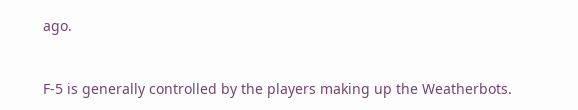ago.


F-5 is generally controlled by the players making up the Weatherbots.